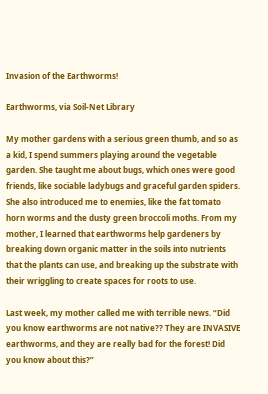Invasion of the Earthworms!

Earthworms, via Soil-Net Library

My mother gardens with a serious green thumb, and so as a kid, I spend summers playing around the vegetable garden. She taught me about bugs, which ones were good friends, like sociable ladybugs and graceful garden spiders.  She also introduced me to enemies, like the fat tomato horn worms and the dusty green broccoli moths. From my mother, I learned that earthworms help gardeners by breaking down organic matter in the soils into nutrients that the plants can use, and breaking up the substrate with their wriggling to create spaces for roots to use.

Last week, my mother called me with terrible news. “Did you know earthworms are not native?? They are INVASIVE earthworms, and they are really bad for the forest! Did you know about this?”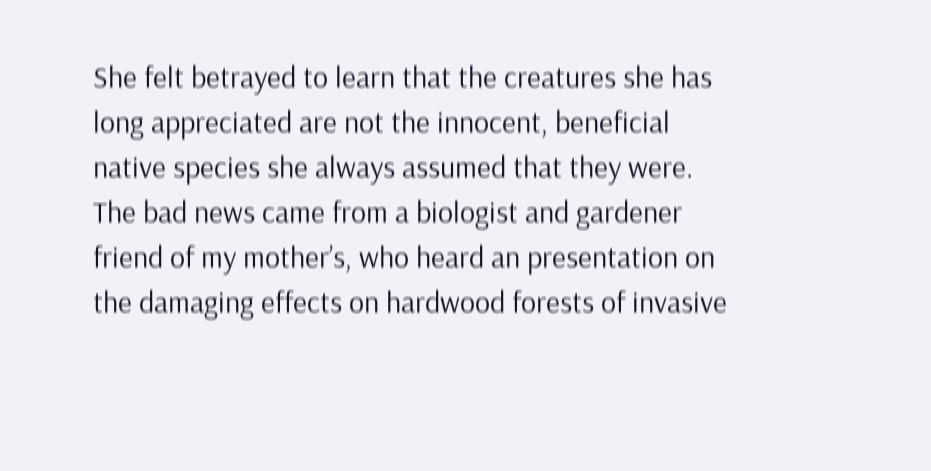She felt betrayed to learn that the creatures she has long appreciated are not the innocent, beneficial native species she always assumed that they were. The bad news came from a biologist and gardener friend of my mother’s, who heard an presentation on the damaging effects on hardwood forests of invasive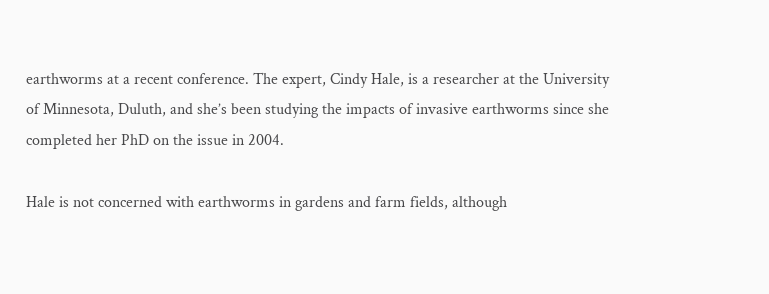earthworms at a recent conference. The expert, Cindy Hale, is a researcher at the University of Minnesota, Duluth, and she’s been studying the impacts of invasive earthworms since she completed her PhD on the issue in 2004.

Hale is not concerned with earthworms in gardens and farm fields, although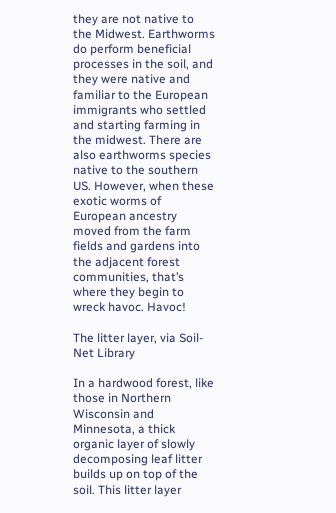they are not native to the Midwest. Earthworms do perform beneficial processes in the soil, and they were native and familiar to the European immigrants who settled and starting farming in the midwest. There are also earthworms species native to the southern US. However, when these exotic worms of European ancestry moved from the farm fields and gardens into the adjacent forest communities, that’s where they begin to wreck havoc. Havoc!

The litter layer, via Soil-Net Library

In a hardwood forest, like those in Northern Wisconsin and Minnesota, a thick organic layer of slowly decomposing leaf litter builds up on top of the soil. This litter layer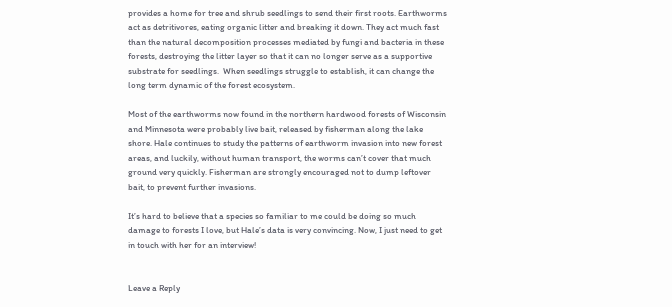provides a home for tree and shrub seedlings to send their first roots. Earthworms act as detritivores, eating organic litter and breaking it down. They act much fast than the natural decomposition processes mediated by fungi and bacteria in these forests, destroying the litter layer so that it can no longer serve as a supportive substrate for seedlings.  When seedlings struggle to establish, it can change the long term dynamic of the forest ecosystem.

Most of the earthworms now found in the northern hardwood forests of Wisconsin and Minnesota were probably live bait, released by fisherman along the lake shore. Hale continues to study the patterns of earthworm invasion into new forest areas, and luckily, without human transport, the worms can’t cover that much ground very quickly. Fisherman are strongly encouraged not to dump leftover bait, to prevent further invasions.

It’s hard to believe that a species so familiar to me could be doing so much damage to forests I love, but Hale’s data is very convincing. Now, I just need to get in touch with her for an interview!


Leave a Reply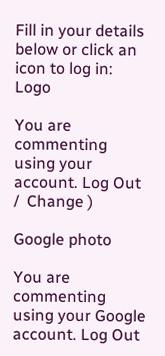Fill in your details below or click an icon to log in: Logo

You are commenting using your account. Log Out /  Change )

Google photo

You are commenting using your Google account. Log Out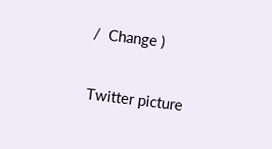/  Change )

Twitter picture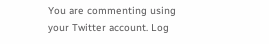You are commenting using your Twitter account. Log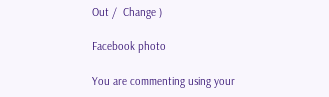Out /  Change )

Facebook photo

You are commenting using your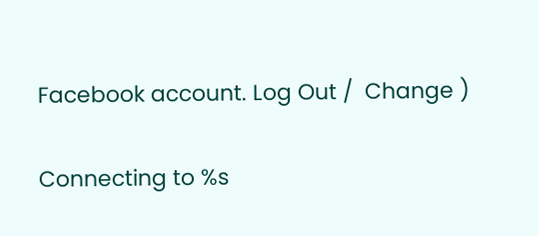Facebook account. Log Out /  Change )

Connecting to %s